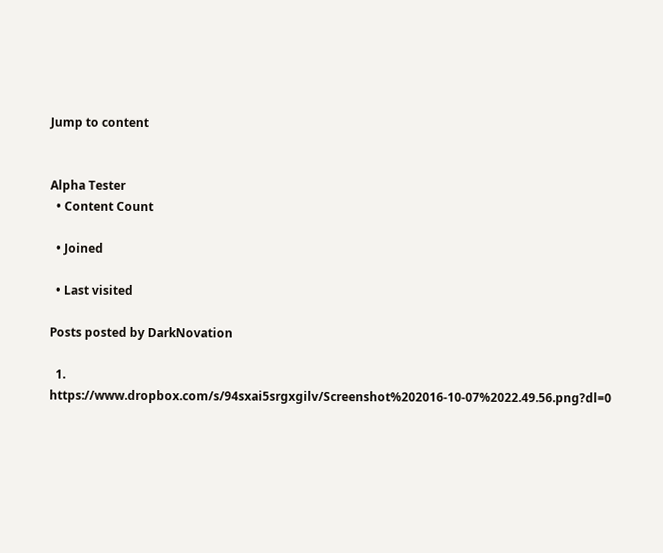Jump to content


Alpha Tester
  • Content Count

  • Joined

  • Last visited

Posts posted by DarkNovation

  1. https://www.dropbox.com/s/94sxai5srgxgilv/Screenshot%202016-10-07%2022.49.56.png?dl=0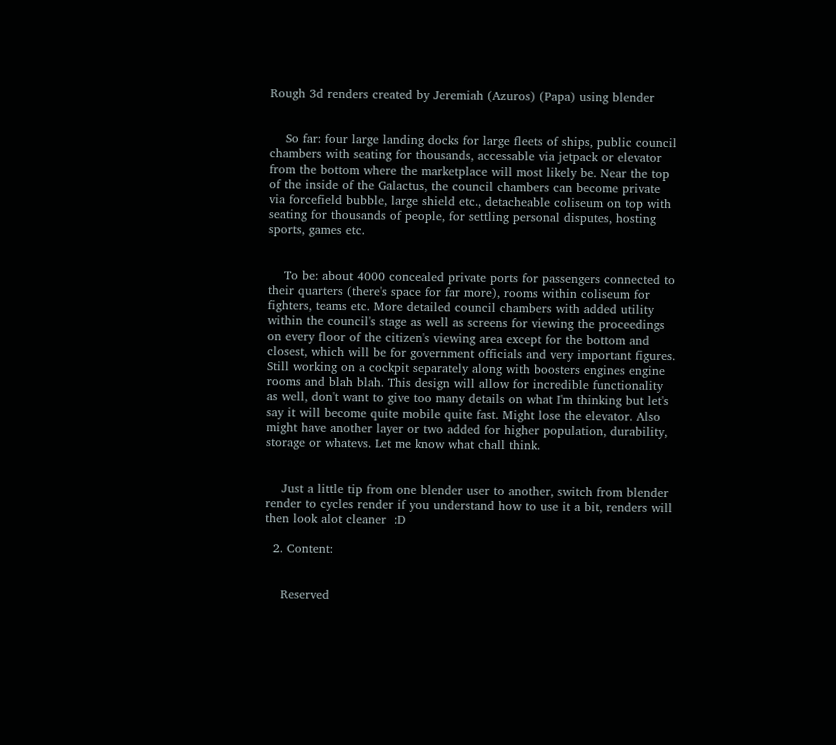Rough 3d renders created by Jeremiah (Azuros) (Papa) using blender


    So far: four large landing docks for large fleets of ships, public council chambers with seating for thousands, accessable via jetpack or elevator from the bottom where the marketplace will most likely be. Near the top of the inside of the Galactus, the council chambers can become private via forcefield bubble, large shield etc., detacheable coliseum on top with seating for thousands of people, for settling personal disputes, hosting sports, games etc.


    To be: about 4000 concealed private ports for passengers connected to their quarters (there's space for far more), rooms within coliseum for fighters, teams etc. More detailed council chambers with added utility within the council's stage as well as screens for viewing the proceedings on every floor of the citizen's viewing area except for the bottom and closest, which will be for government officials and very important figures. Still working on a cockpit separately along with boosters engines engine rooms and blah blah. This design will allow for incredible functionality as well, don't want to give too many details on what I'm thinking but let's say it will become quite mobile quite fast. Might lose the elevator. Also might have another layer or two added for higher population, durability, storage or whatevs. Let me know what chall think.


    Just a little tip from one blender user to another, switch from blender render to cycles render if you understand how to use it a bit, renders will then look alot cleaner  :D

  2. Content:


    Reserved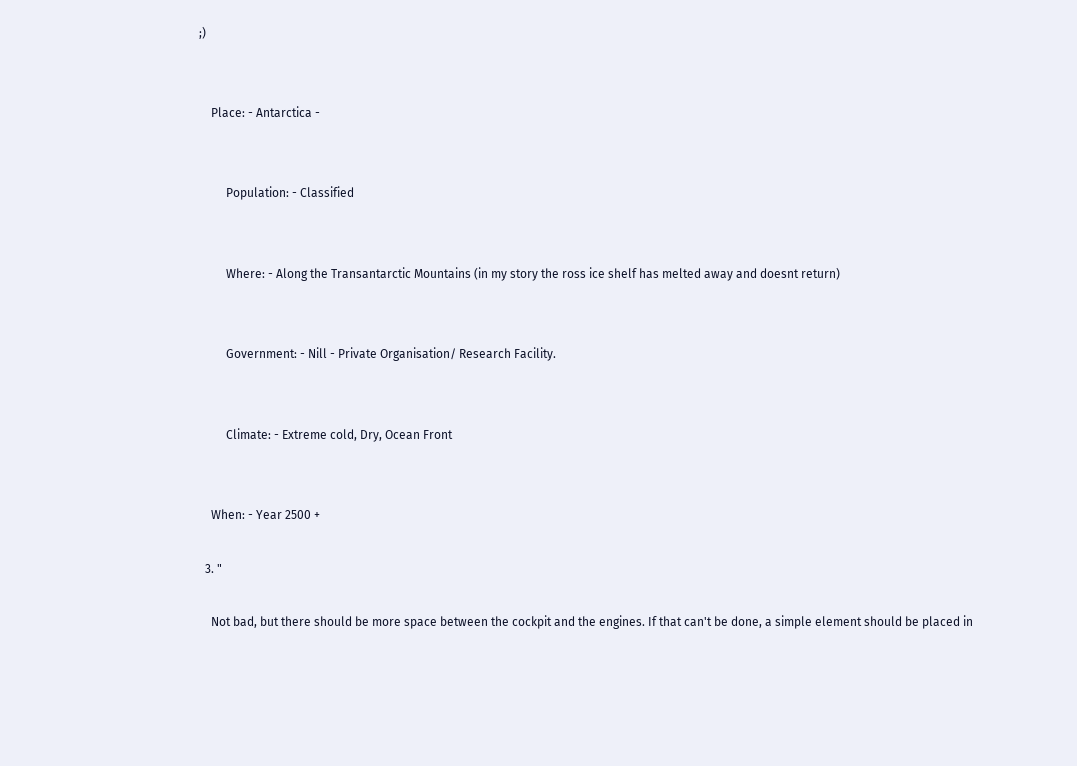;)


    Place: - Antarctica -


         Population: - Classified


         Where: - Along the Transantarctic Mountains (in my story the ross ice shelf has melted away and doesnt return)


         Government: - Nill - Private Organisation/ Research Facility.


         Climate: - Extreme cold, Dry, Ocean Front


    When: - Year 2500 +

  3. "

    Not bad, but there should be more space between the cockpit and the engines. If that can't be done, a simple element should be placed in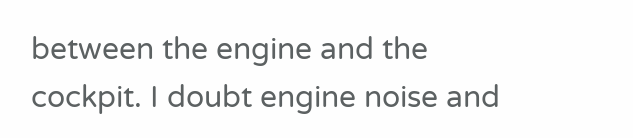between the engine and the cockpit. I doubt engine noise and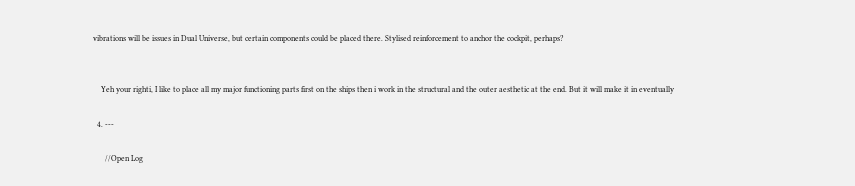vibrations will be issues in Dual Universe, but certain components could be placed there. Stylised reinforcement to anchor the cockpit, perhaps?


    Yeh your righti, I like to place all my major functioning parts first on the ships then i work in the structural and the outer aesthetic at the end. But it will make it in eventually

  4. ---

      //Open Log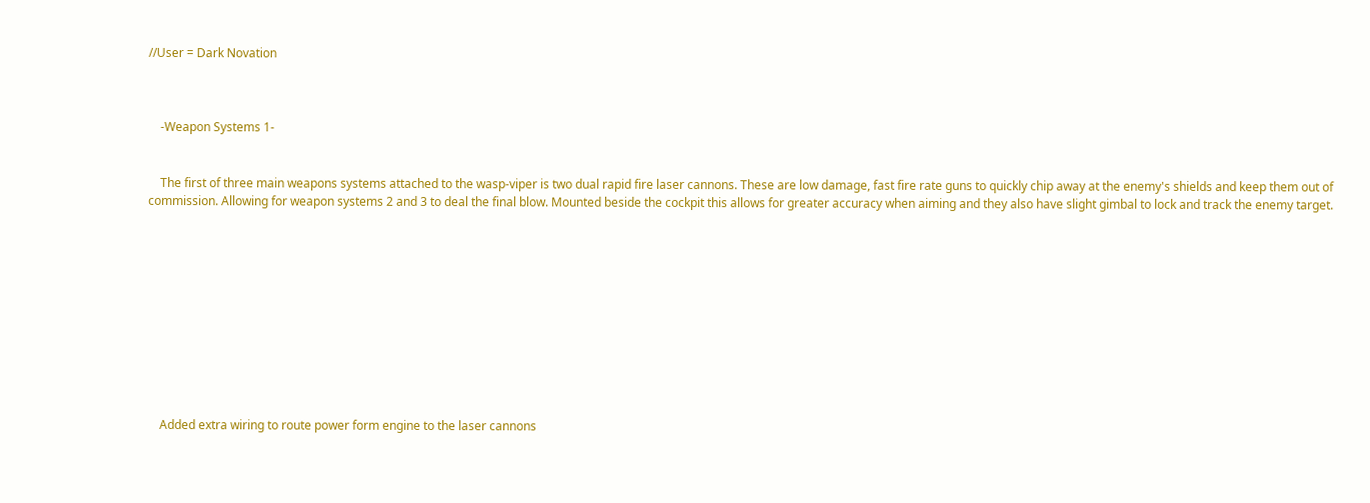//User = Dark Novation



    -Weapon Systems 1-


    The first of three main weapons systems attached to the wasp-viper is two dual rapid fire laser cannons. These are low damage, fast fire rate guns to quickly chip away at the enemy's shields and keep them out of commission. Allowing for weapon systems 2 and 3 to deal the final blow. Mounted beside the cockpit this allows for greater accuracy when aiming and they also have slight gimbal to lock and track the enemy target.











    Added extra wiring to route power form engine to the laser cannons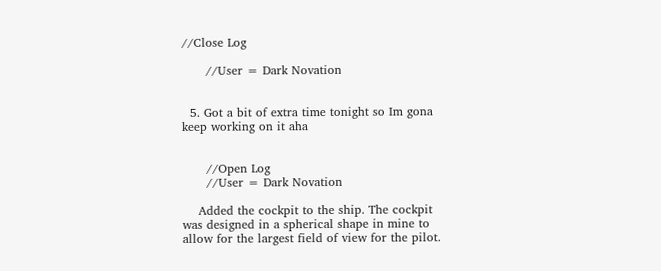//Close Log

      //User = Dark Novation


  5. Got a bit of extra time tonight so Im gona keep working on it aha


      //Open Log
      //User = Dark Novation

    Added the cockpit to the ship. The cockpit was designed in a spherical shape in mine to allow for the largest field of view for the pilot.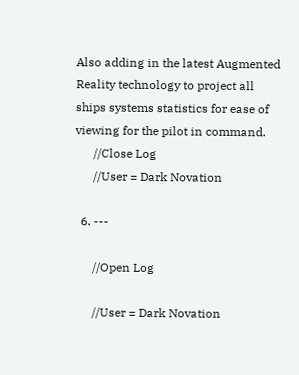Also adding in the latest Augmented Reality technology to project all ships systems statistics for ease of viewing for the pilot in command.
      //Close Log
      //User = Dark Novation

  6. ---

      //Open Log

      //User = Dark Novation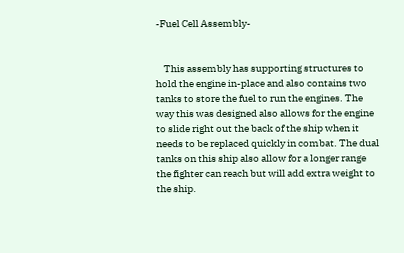-Fuel Cell Assembly-


    This assembly has supporting structures to hold the engine in-place and also contains two tanks to store the fuel to run the engines. The way this was designed also allows for the engine to slide right out the back of the ship when it needs to be replaced quickly in combat. The dual tanks on this ship also allow for a longer range the fighter can reach but will add extra weight to the ship.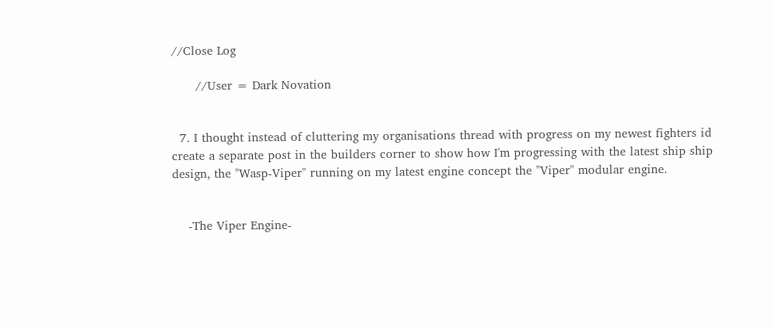//Close Log

      //User = Dark Novation


  7. I thought instead of cluttering my organisations thread with progress on my newest fighters id create a separate post in the builders corner to show how I'm progressing with the latest ship ship design, the "Wasp-Viper" running on my latest engine concept the "Viper" modular engine.


    -The Viper Engine-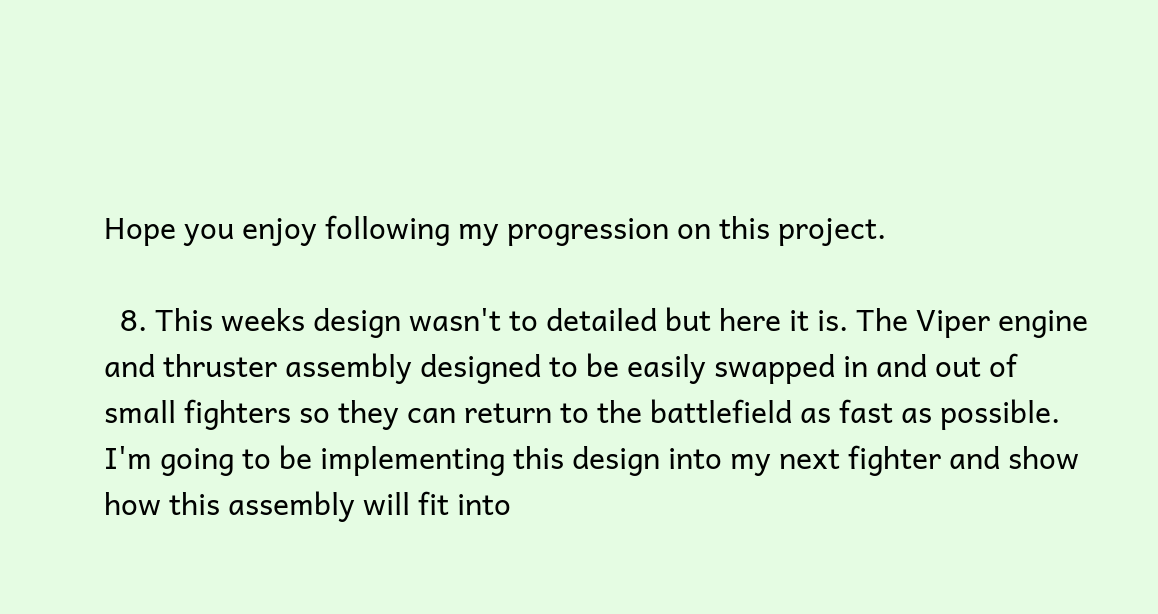Hope you enjoy following my progression on this project.

  8. This weeks design wasn't to detailed but here it is. The Viper engine and thruster assembly designed to be easily swapped in and out of small fighters so they can return to the battlefield as fast as possible. I'm going to be implementing this design into my next fighter and show how this assembly will fit into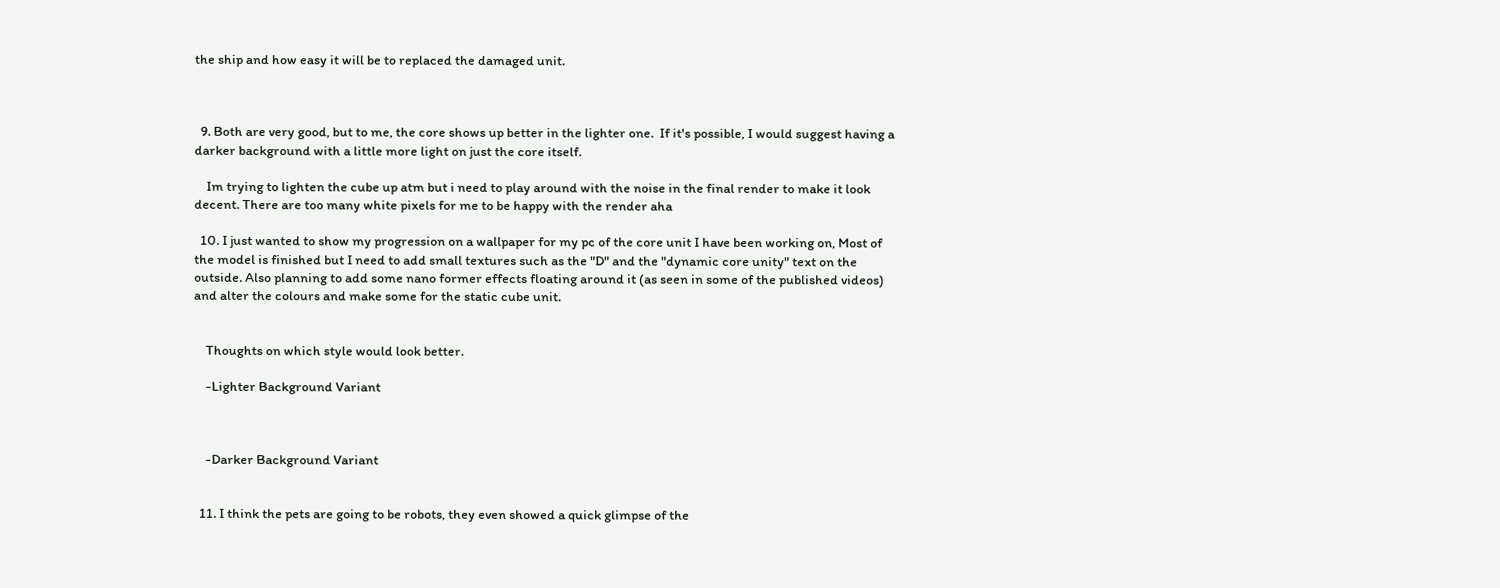the ship and how easy it will be to replaced the damaged unit.



  9. Both are very good, but to me, the core shows up better in the lighter one.  If it's possible, I would suggest having a darker background with a little more light on just the core itself.

    Im trying to lighten the cube up atm but i need to play around with the noise in the final render to make it look decent. There are too many white pixels for me to be happy with the render aha

  10. I just wanted to show my progression on a wallpaper for my pc of the core unit I have been working on, Most of the model is finished but I need to add small textures such as the "D" and the "dynamic core unity" text on the outside. Also planning to add some nano former effects floating around it (as seen in some of the published videos) and alter the colours and make some for the static cube unit.


    Thoughts on which style would look better.

    -Lighter Background Variant



    -Darker Background Variant


  11. I think the pets are going to be robots, they even showed a quick glimpse of the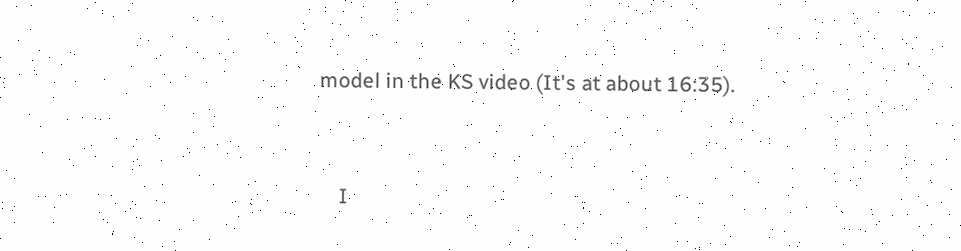model in the KS video (It's at about 16:35).


    I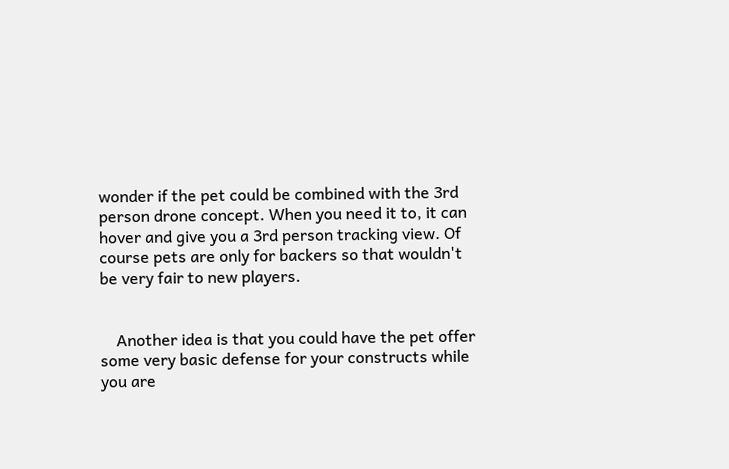wonder if the pet could be combined with the 3rd person drone concept. When you need it to, it can hover and give you a 3rd person tracking view. Of course pets are only for backers so that wouldn't be very fair to new players.


    Another idea is that you could have the pet offer some very basic defense for your constructs while you are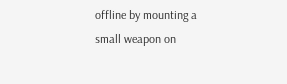offline by mounting a small weapon on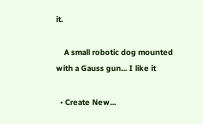it.

    A small robotic dog mounted with a Gauss gun... I like it

  • Create New...